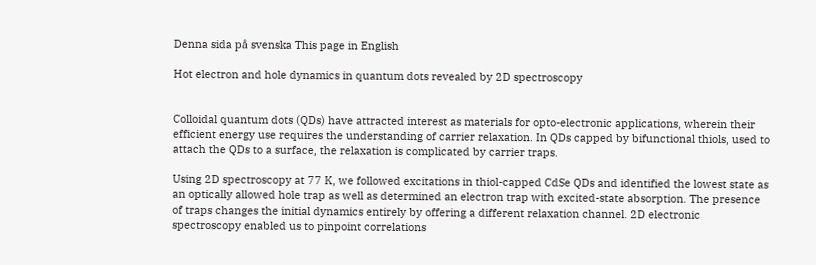Denna sida på svenska This page in English

Hot electron and hole dynamics in quantum dots revealed by 2D spectroscopy


Colloidal quantum dots (QDs) have attracted interest as materials for opto-electronic applications, wherein their efficient energy use requires the understanding of carrier relaxation. In QDs capped by bifunctional thiols, used to attach the QDs to a surface, the relaxation is complicated by carrier traps.

Using 2D spectroscopy at 77 K, we followed excitations in thiol-capped CdSe QDs and identified the lowest state as an optically allowed hole trap as well as determined an electron trap with excited-state absorption. The presence of traps changes the initial dynamics entirely by offering a different relaxation channel. 2D electronic spectroscopy enabled us to pinpoint correlations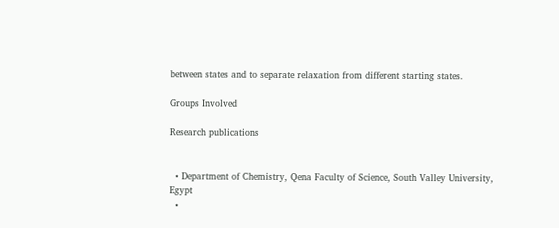between states and to separate relaxation from different starting states.

Groups Involved

Research publications


  • Department of Chemistry, Qena Faculty of Science, South Valley University, Egypt
  •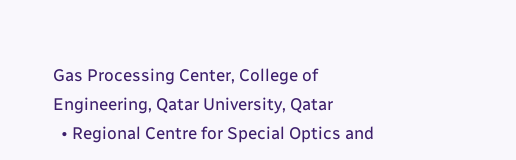Gas Processing Center, College of Engineering, Qatar University, Qatar
  • Regional Centre for Special Optics and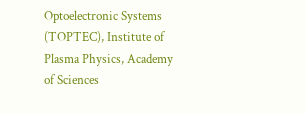Optoelectronic Systems (TOPTEC), Institute of Plasma Physics, Academy of Sciences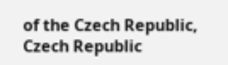of the Czech Republic, Czech Republic